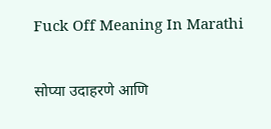Fuck Off Meaning In Marathi

सोप्या उदाहरणे आणि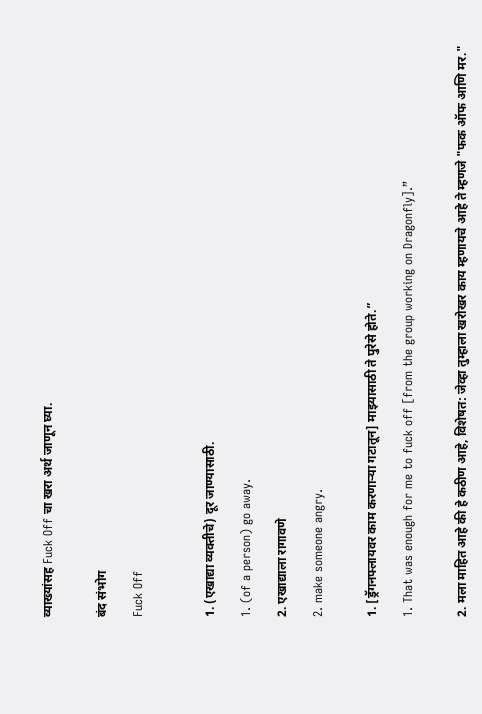व्याख्यांसह Fuck Off चा खरा अर्थ जाणून घ्या.


बंद संभोग

Fuck Off



1. (एखाद्या व्यक्तीचे) दूर जाण्यासाठी.

1. (of a person) go away.

2. एखाद्याला रागावणे

2. make someone angry.


1. [ड्रॅगनफ्लायवर काम करणार्‍या गटातून] माझ्यासाठी ते पुरेसे होते.”

1. That was enough for me to fuck off [from the group working on Dragonfly].”


2. मला माहित आहे की हे कठीण आहे, विशेषत: जेव्हा तुम्हाला खरोखर काय म्हणायचे आहे ते म्हणजे "फक ऑफ आणि मर."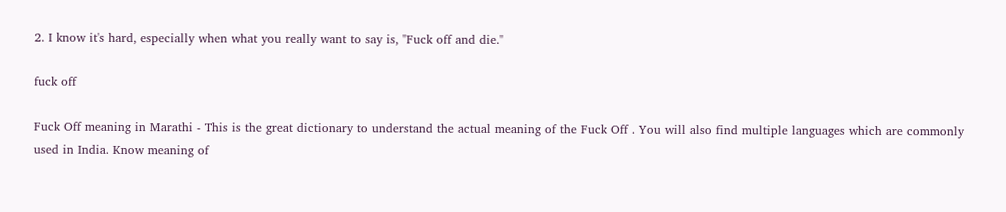2. I know it's hard, especially when what you really want to say is, "Fuck off and die."

fuck off

Fuck Off meaning in Marathi - This is the great dictionary to understand the actual meaning of the Fuck Off . You will also find multiple languages which are commonly used in India. Know meaning of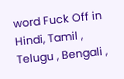word Fuck Off in Hindi, Tamil , Telugu , Bengali ,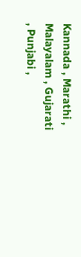Kannada , Marathi , Malayalam , Gujarati , Punjabi ,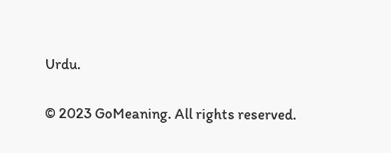Urdu.

© 2023 GoMeaning. All rights reserved.